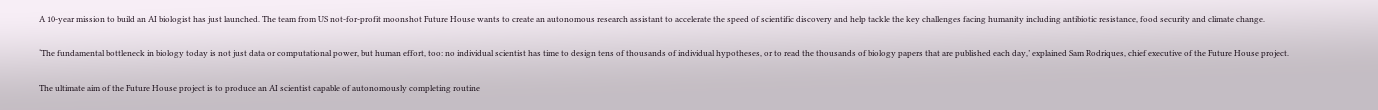A 10-year mission to build an AI biologist has just launched. The team from US not-for-profit moonshot Future House wants to create an autonomous research assistant to accelerate the speed of scientific discovery and help tackle the key challenges facing humanity including antibiotic resistance, food security and climate change.

‘The fundamental bottleneck in biology today is not just data or computational power, but human effort, too: no individual scientist has time to design tens of thousands of individual hypotheses, or to read the thousands of biology papers that are published each day,’ explained Sam Rodriques, chief executive of the Future House project.

The ultimate aim of the Future House project is to produce an AI scientist capable of autonomously completing routine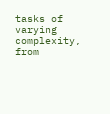tasks of varying complexity, from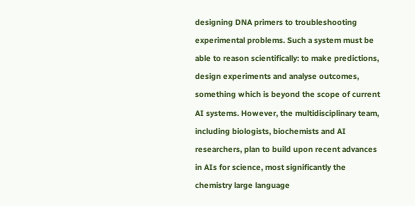designing DNA primers to troubleshooting experimental problems. Such a system must be able to reason scientifically: to make predictions, design experiments and analyse outcomes, something which is beyond the scope of current AI systems. However, the multidisciplinary team, including biologists, biochemists and AI researchers, plan to build upon recent advances in AIs for science, most significantly the chemistry large language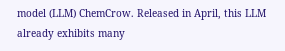model (LLM) ChemCrow. Released in April, this LLM already exhibits many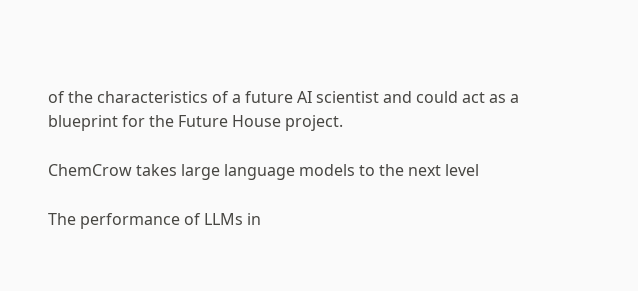of the characteristics of a future AI scientist and could act as a blueprint for the Future House project.

ChemCrow takes large language models to the next level

The performance of LLMs in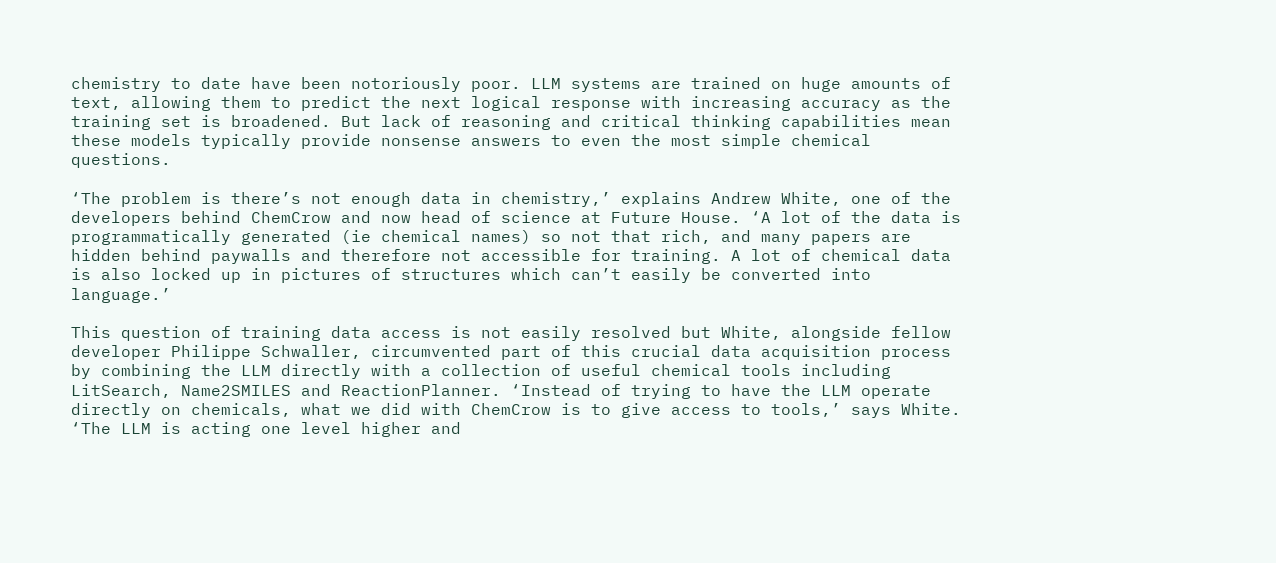chemistry to date have been notoriously poor. LLM systems are trained on huge amounts of text, allowing them to predict the next logical response with increasing accuracy as the training set is broadened. But lack of reasoning and critical thinking capabilities mean these models typically provide nonsense answers to even the most simple chemical questions.

‘The problem is there’s not enough data in chemistry,’ explains Andrew White, one of the developers behind ChemCrow and now head of science at Future House. ‘A lot of the data is programmatically generated (ie chemical names) so not that rich, and many papers are hidden behind paywalls and therefore not accessible for training. A lot of chemical data is also locked up in pictures of structures which can’t easily be converted into language.’

This question of training data access is not easily resolved but White, alongside fellow developer Philippe Schwaller, circumvented part of this crucial data acquisition process by combining the LLM directly with a collection of useful chemical tools including LitSearch, Name2SMILES and ReactionPlanner. ‘Instead of trying to have the LLM operate directly on chemicals, what we did with ChemCrow is to give access to tools,’ says White. ‘The LLM is acting one level higher and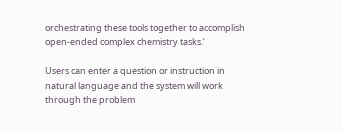orchestrating these tools together to accomplish open-ended complex chemistry tasks.’

Users can enter a question or instruction in natural language and the system will work through the problem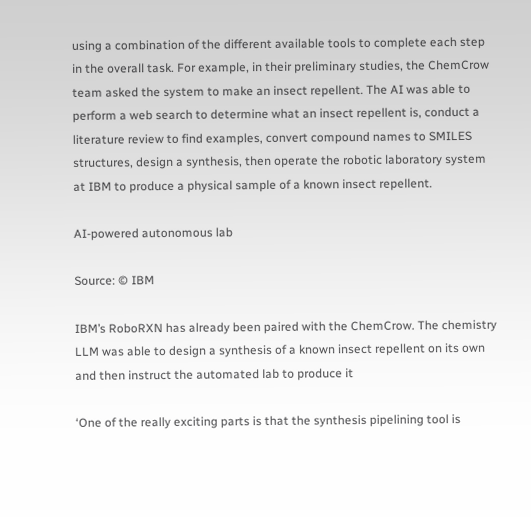using a combination of the different available tools to complete each step in the overall task. For example, in their preliminary studies, the ChemCrow team asked the system to make an insect repellent. The AI was able to perform a web search to determine what an insect repellent is, conduct a literature review to find examples, convert compound names to SMILES structures, design a synthesis, then operate the robotic laboratory system at IBM to produce a physical sample of a known insect repellent.

AI-powered autonomous lab

Source: © IBM

IBM’s RoboRXN has already been paired with the ChemCrow. The chemistry LLM was able to design a synthesis of a known insect repellent on its own and then instruct the automated lab to produce it

‘One of the really exciting parts is that the synthesis pipelining tool is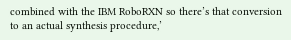combined with the IBM RoboRXN so there’s that conversion to an actual synthesis procedure,’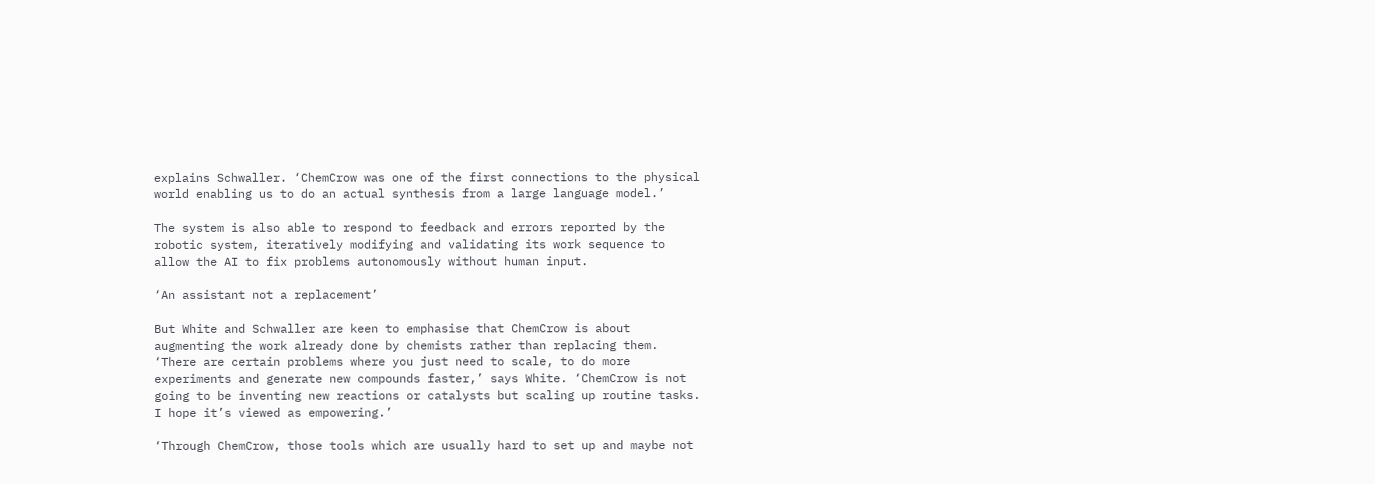explains Schwaller. ‘ChemCrow was one of the first connections to the physical world enabling us to do an actual synthesis from a large language model.’

The system is also able to respond to feedback and errors reported by the robotic system, iteratively modifying and validating its work sequence to allow the AI to fix problems autonomously without human input.

‘An assistant not a replacement’

But White and Schwaller are keen to emphasise that ChemCrow is about augmenting the work already done by chemists rather than replacing them. ‘There are certain problems where you just need to scale, to do more experiments and generate new compounds faster,’ says White. ‘ChemCrow is not going to be inventing new reactions or catalysts but scaling up routine tasks. I hope it’s viewed as empowering.’

‘Through ChemCrow, those tools which are usually hard to set up and maybe not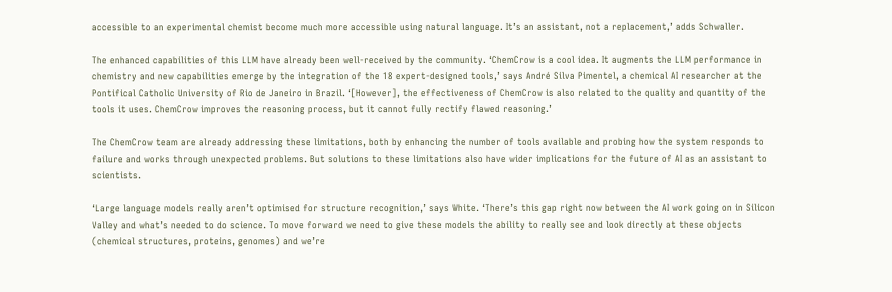accessible to an experimental chemist become much more accessible using natural language. It’s an assistant, not a replacement,’ adds Schwaller.

The enhanced capabilities of this LLM have already been well-received by the community. ‘ChemCrow is a cool idea. It augments the LLM performance in chemistry and new capabilities emerge by the integration of the 18 expert-designed tools,’ says André Silva Pimentel, a chemical AI researcher at the Pontifical Catholic University of Rio de Janeiro in Brazil. ‘[However], the effectiveness of ChemCrow is also related to the quality and quantity of the tools it uses. ChemCrow improves the reasoning process, but it cannot fully rectify flawed reasoning.’

The ChemCrow team are already addressing these limitations, both by enhancing the number of tools available and probing how the system responds to failure and works through unexpected problems. But solutions to these limitations also have wider implications for the future of AI as an assistant to scientists.

‘Large language models really aren’t optimised for structure recognition,’ says White. ‘There’s this gap right now between the AI work going on in Silicon Valley and what’s needed to do science. To move forward we need to give these models the ability to really see and look directly at these objects (chemical structures, proteins, genomes) and we’re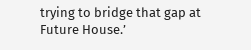trying to bridge that gap at Future House.’